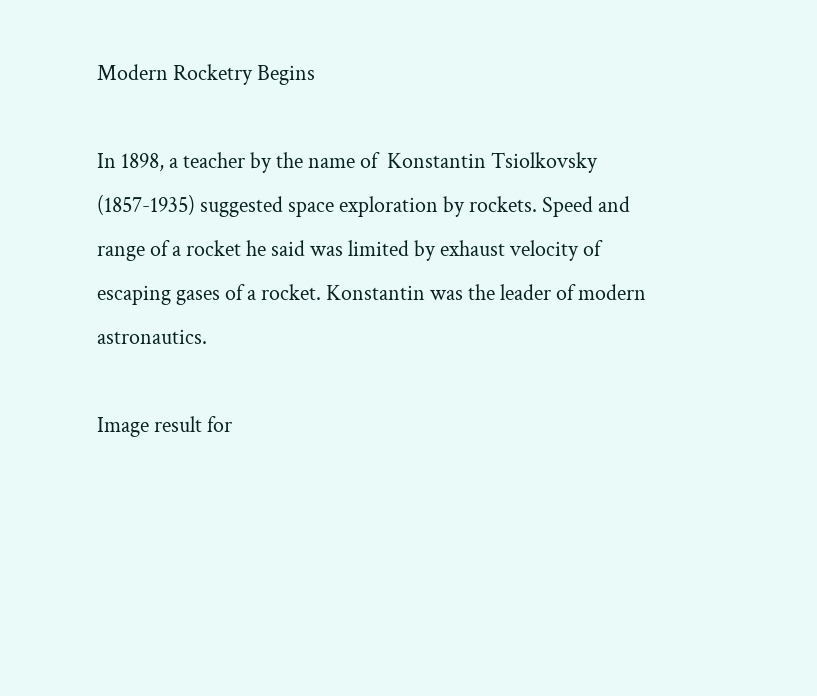Modern Rocketry Begins

In 1898, a teacher by the name of  Konstantin Tsiolkovsky (1857-1935) suggested space exploration by rockets. Speed and range of a rocket he said was limited by exhaust velocity of escaping gases of a rocket. Konstantin was the leader of modern astronautics.

Image result for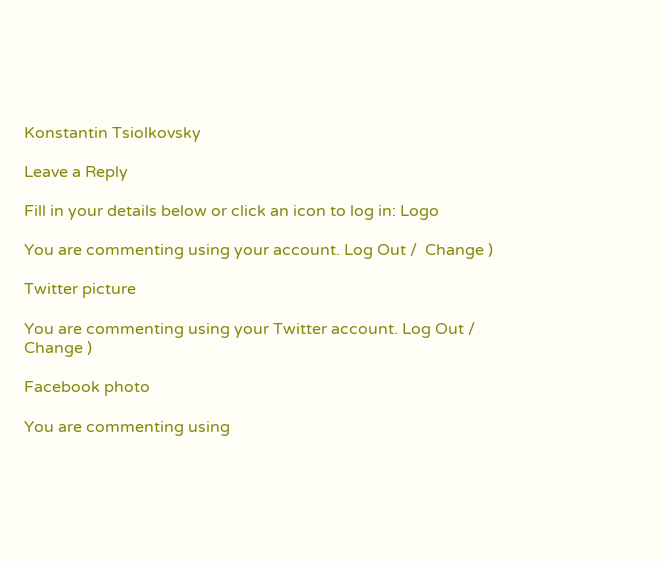Konstantin Tsiolkovsky

Leave a Reply

Fill in your details below or click an icon to log in: Logo

You are commenting using your account. Log Out /  Change )

Twitter picture

You are commenting using your Twitter account. Log Out /  Change )

Facebook photo

You are commenting using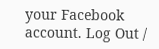your Facebook account. Log Out /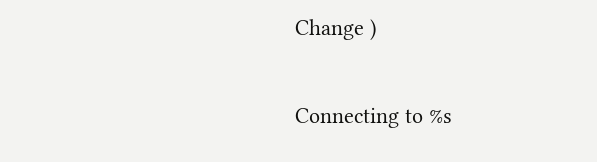Change )

Connecting to %s